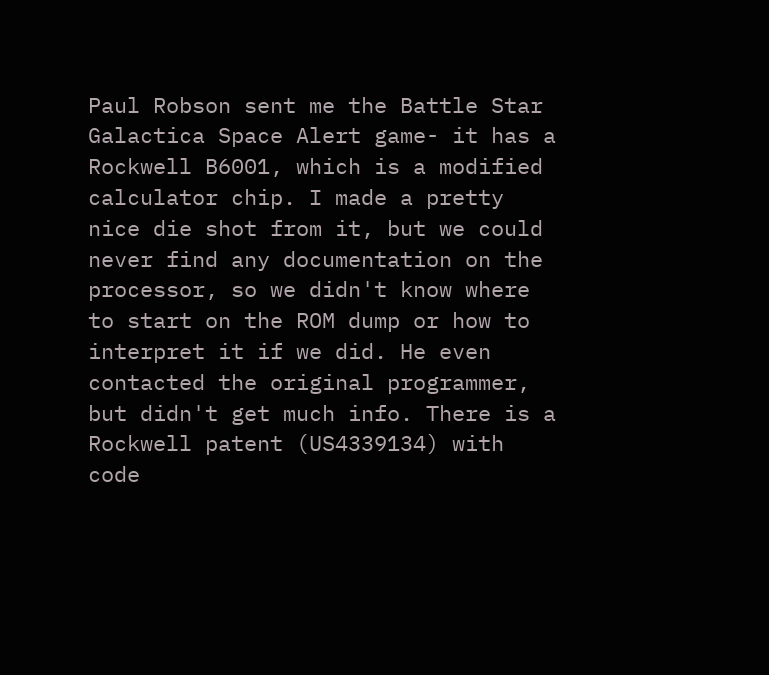Paul Robson sent me the Battle Star Galactica Space Alert game- it has a Rockwell B6001, which is a modified calculator chip. I made a pretty nice die shot from it, but we could never find any documentation on the processor, so we didn't know where to start on the ROM dump or how to interpret it if we did. He even contacted the original programmer, but didn't get much info. There is a Rockwell patent (US4339134) with code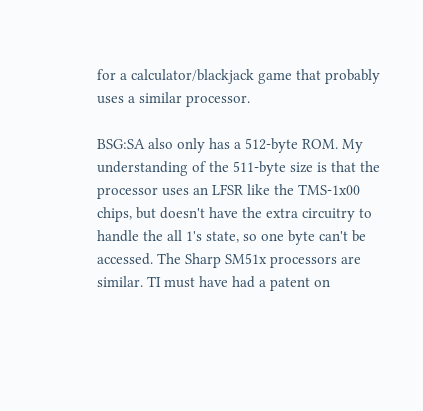for a calculator/blackjack game that probably uses a similar processor.

BSG:SA also only has a 512-byte ROM. My understanding of the 511-byte size is that the processor uses an LFSR like the TMS-1x00 chips, but doesn't have the extra circuitry to handle the all 1's state, so one byte can't be accessed. The Sharp SM51x processors are similar. TI must have had a patent on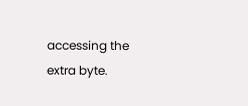accessing the extra byte.